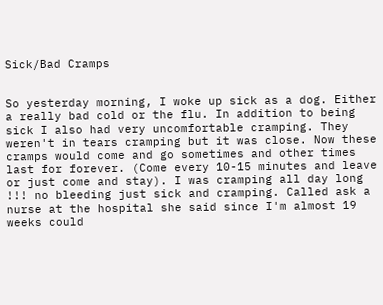Sick/Bad Cramps


So yesterday morning, I woke up sick as a dog. Either a really bad cold or the flu. In addition to being sick I also had very uncomfortable cramping. They weren't in tears cramping but it was close. Now these cramps would come and go sometimes and other times last for forever. (Come every 10-15 minutes and leave or just come and stay). I was cramping all day long !!! no bleeding just sick and cramping. Called ask a nurse at the hospital she said since I'm almost 19 weeks could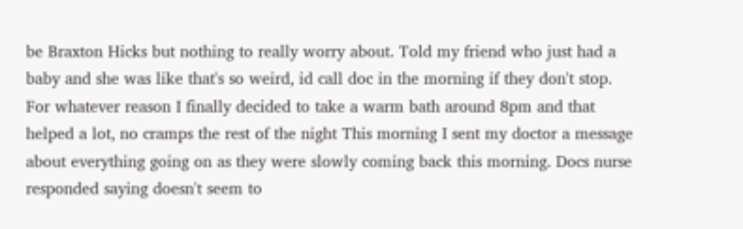be Braxton Hicks but nothing to really worry about. Told my friend who just had a baby and she was like that's so weird, id call doc in the morning if they don't stop. For whatever reason I finally decided to take a warm bath around 8pm and that helped a lot, no cramps the rest of the night This morning I sent my doctor a message about everything going on as they were slowly coming back this morning. Docs nurse responded saying doesn't seem to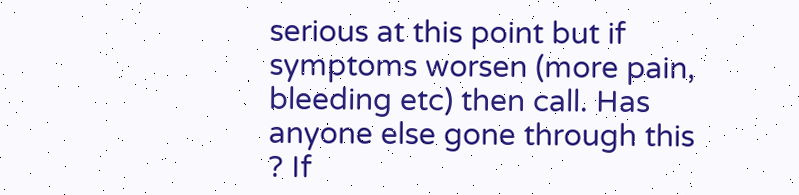serious at this point but if symptoms worsen (more pain, bleeding etc) then call. Has anyone else gone through this ? If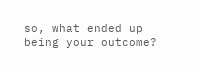so, what ended up being your outcome?